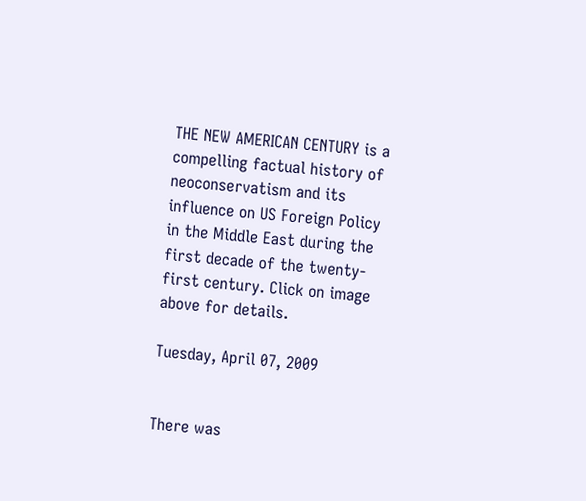THE NEW AMERICAN CENTURY is a compelling factual history of neoconservatism and its influence on US Foreign Policy in the Middle East during the first decade of the twenty-first century. Click on image above for details.

Tuesday, April 07, 2009


There was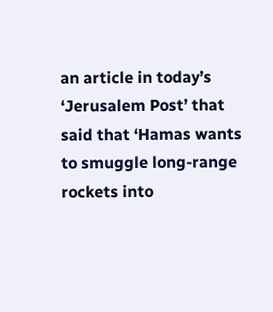an article in today’s ‘Jerusalem Post’ that said that ‘Hamas wants to smuggle long-range rockets into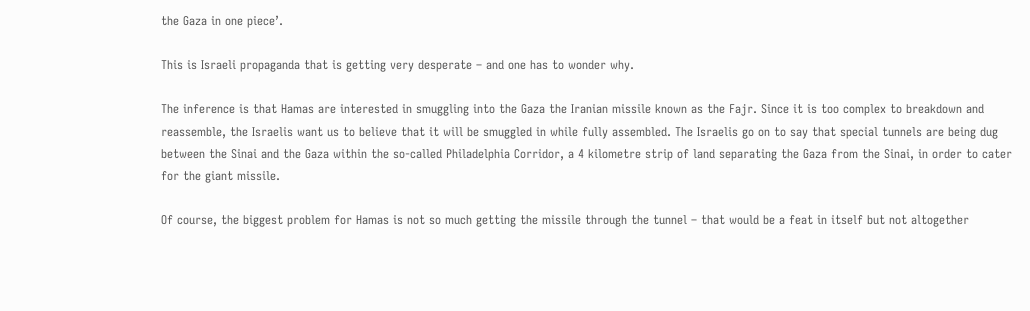the Gaza in one piece’.

This is Israeli propaganda that is getting very desperate – and one has to wonder why.

The inference is that Hamas are interested in smuggling into the Gaza the Iranian missile known as the Fajr. Since it is too complex to breakdown and reassemble, the Israelis want us to believe that it will be smuggled in while fully assembled. The Israelis go on to say that special tunnels are being dug between the Sinai and the Gaza within the so-called Philadelphia Corridor, a 4 kilometre strip of land separating the Gaza from the Sinai, in order to cater for the giant missile.

Of course, the biggest problem for Hamas is not so much getting the missile through the tunnel – that would be a feat in itself but not altogether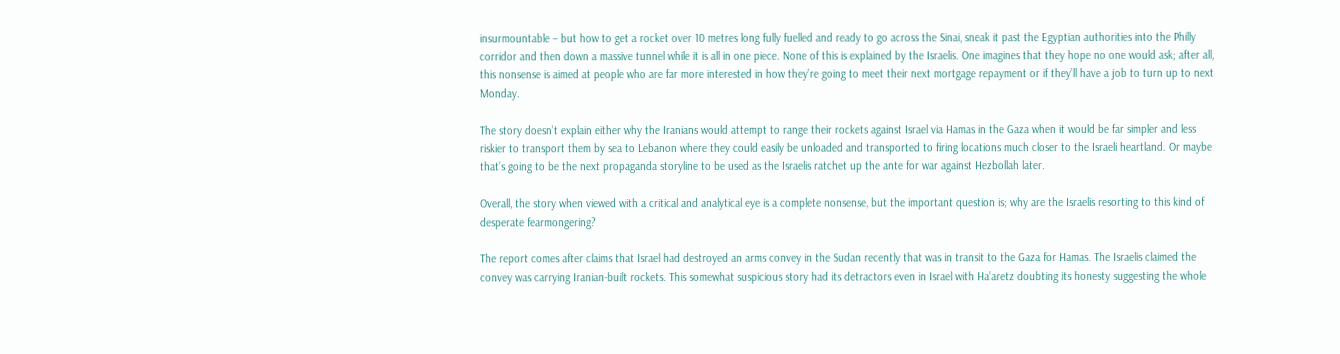insurmountable – but how to get a rocket over 10 metres long fully fuelled and ready to go across the Sinai, sneak it past the Egyptian authorities into the Philly corridor and then down a massive tunnel while it is all in one piece. None of this is explained by the Israelis. One imagines that they hope no one would ask; after all, this nonsense is aimed at people who are far more interested in how they’re going to meet their next mortgage repayment or if they’ll have a job to turn up to next Monday.

The story doesn’t explain either why the Iranians would attempt to range their rockets against Israel via Hamas in the Gaza when it would be far simpler and less riskier to transport them by sea to Lebanon where they could easily be unloaded and transported to firing locations much closer to the Israeli heartland. Or maybe that’s going to be the next propaganda storyline to be used as the Israelis ratchet up the ante for war against Hezbollah later.

Overall, the story when viewed with a critical and analytical eye is a complete nonsense, but the important question is; why are the Israelis resorting to this kind of desperate fearmongering?

The report comes after claims that Israel had destroyed an arms convey in the Sudan recently that was in transit to the Gaza for Hamas. The Israelis claimed the convey was carrying Iranian-built rockets. This somewhat suspicious story had its detractors even in Israel with Ha’aretz doubting its honesty suggesting the whole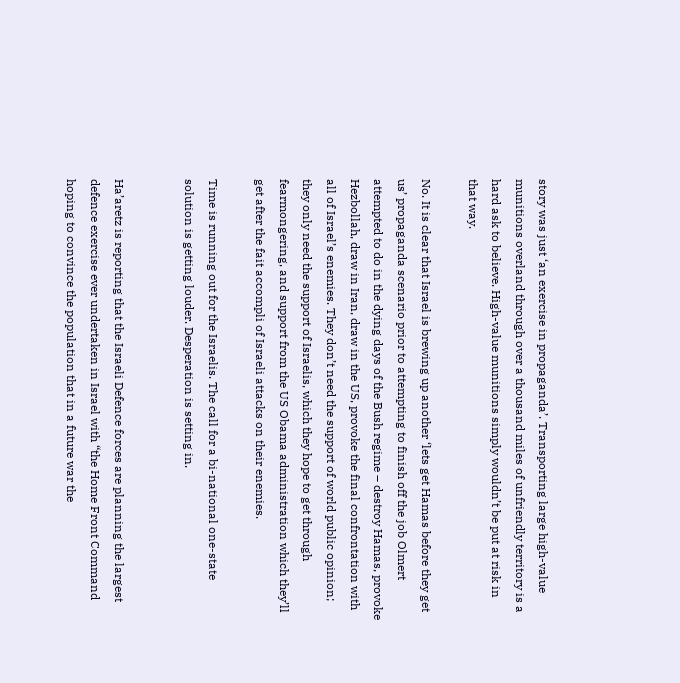story was just ‘an exercise in propaganda’. Transporting large high-value munitions overland through over a thousand miles of unfriendly territory is a hard ask to believe. High-value munitions simply wouldn’t be put at risk in that way.

No. It is clear that Israel is brewing up another ‘lets get Hamas before they get us’ propaganda scenario prior to attempting to finish off the job Olmert attempted to do in the dying days of the Bush regime – destroy Hamas, provoke Hezbollah, draw in Iran, draw in the US, provoke the final confrontation with all of Israel’s enemies. They don’t need the support of world public opinion; they only need the support of Israelis, which they hope to get through fearmongering, and support from the US Obama administration which they’ll get after the fait accompli of Israeli attacks on their enemies.

Time is running out for the Israelis. The call for a bi-national one-state solution is getting louder. Desperation is setting in.


Ha’aretz is reporting that the Israeli Defence forces are planning the largest defence exercise ever undertaken in Israel with “the Home Front Command hoping to convince the population that in a future war the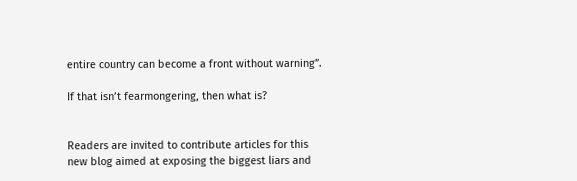entire country can become a front without warning”.

If that isn’t fearmongering, then what is?


Readers are invited to contribute articles for this new blog aimed at exposing the biggest liars and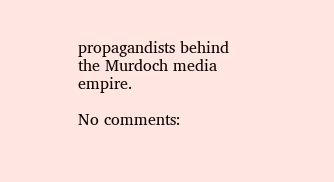propagandists behind the Murdoch media empire.

No comments: